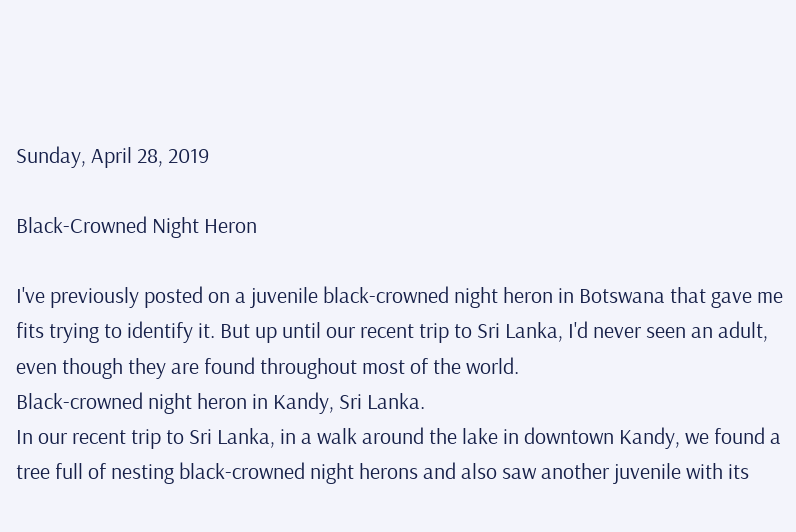Sunday, April 28, 2019

Black-Crowned Night Heron

I've previously posted on a juvenile black-crowned night heron in Botswana that gave me fits trying to identify it. But up until our recent trip to Sri Lanka, I'd never seen an adult, even though they are found throughout most of the world.
Black-crowned night heron in Kandy, Sri Lanka.
In our recent trip to Sri Lanka, in a walk around the lake in downtown Kandy, we found a tree full of nesting black-crowned night herons and also saw another juvenile with its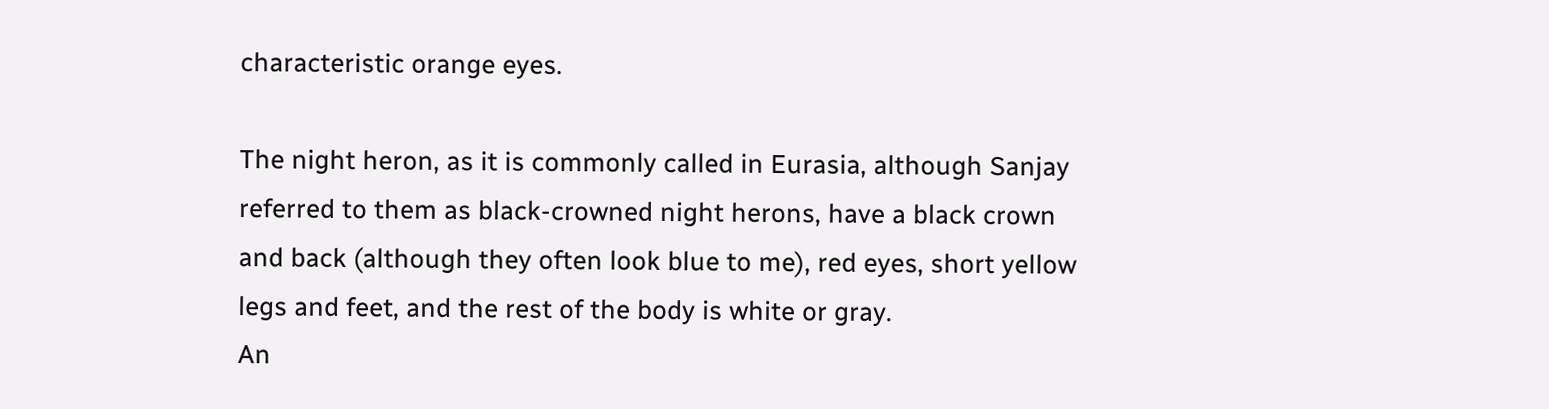characteristic orange eyes.

The night heron, as it is commonly called in Eurasia, although Sanjay referred to them as black-crowned night herons, have a black crown and back (although they often look blue to me), red eyes, short yellow legs and feet, and the rest of the body is white or gray.
An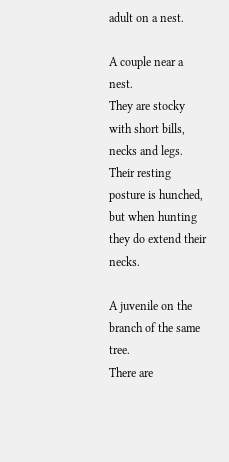adult on a nest.

A couple near a nest.
They are stocky with short bills, necks and legs. Their resting posture is hunched, but when hunting they do extend their necks.

A juvenile on the branch of the same tree.
There are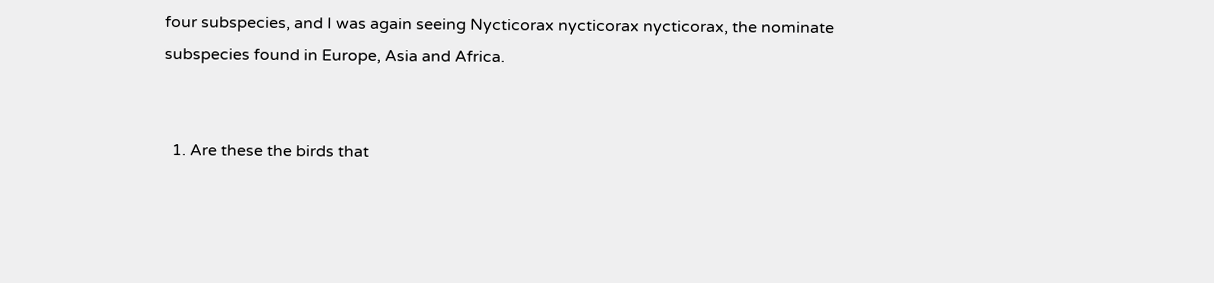four subspecies, and I was again seeing Nycticorax nycticorax nycticorax, the nominate subspecies found in Europe, Asia and Africa.


  1. Are these the birds that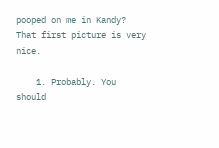pooped on me in Kandy? That first picture is very nice.

    1. Probably. You should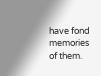have fond memories of them.